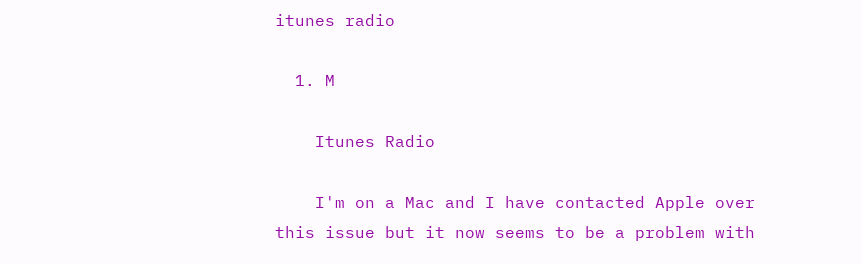itunes radio

  1. M

    Itunes Radio

    I'm on a Mac and I have contacted Apple over this issue but it now seems to be a problem with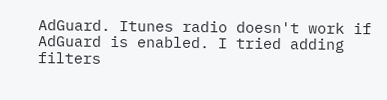AdGuard. Itunes radio doesn't work if AdGuard is enabled. I tried adding filters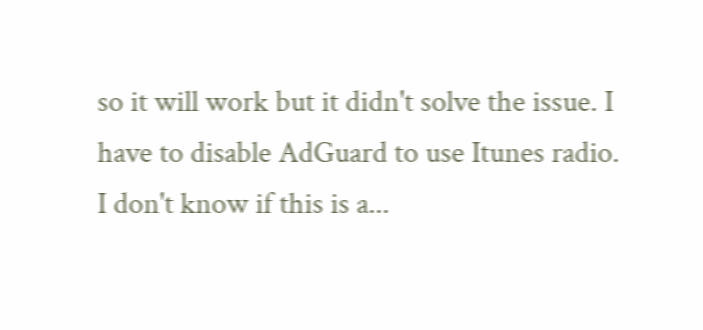so it will work but it didn't solve the issue. I have to disable AdGuard to use Itunes radio. I don't know if this is a...